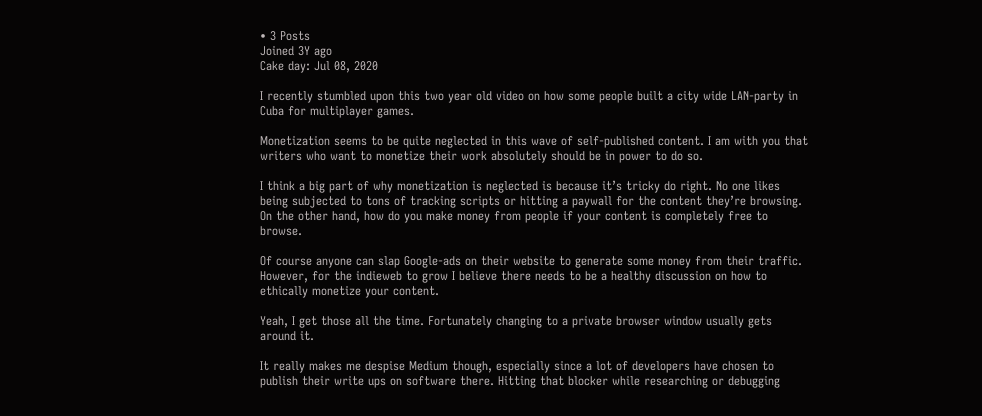• 3 Posts
Joined 3Y ago
Cake day: Jul 08, 2020

I recently stumbled upon this two year old video on how some people built a city wide LAN-party in Cuba for multiplayer games.

Monetization seems to be quite neglected in this wave of self-published content. I am with you that writers who want to monetize their work absolutely should be in power to do so.

I think a big part of why monetization is neglected is because it’s tricky do right. No one likes being subjected to tons of tracking scripts or hitting a paywall for the content they’re browsing. On the other hand, how do you make money from people if your content is completely free to browse.

Of course anyone can slap Google-ads on their website to generate some money from their traffic. However, for the indieweb to grow I believe there needs to be a healthy discussion on how to ethically monetize your content.

Yeah, I get those all the time. Fortunately changing to a private browser window usually gets around it.

It really makes me despise Medium though, especially since a lot of developers have chosen to publish their write ups on software there. Hitting that blocker while researching or debugging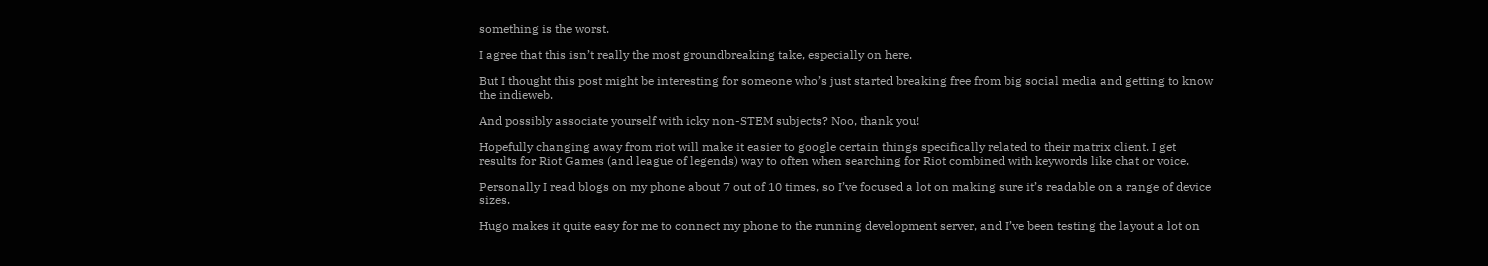something is the worst.

I agree that this isn’t really the most groundbreaking take, especially on here.

But I thought this post might be interesting for someone who’s just started breaking free from big social media and getting to know the indieweb.

And possibly associate yourself with icky non-STEM subjects? Noo, thank you!

Hopefully changing away from riot will make it easier to google certain things specifically related to their matrix client. I get results for Riot Games (and league of legends) way to often when searching for Riot combined with keywords like chat or voice.

Personally I read blogs on my phone about 7 out of 10 times, so I’ve focused a lot on making sure it’s readable on a range of device sizes.

Hugo makes it quite easy for me to connect my phone to the running development server, and I’ve been testing the layout a lot on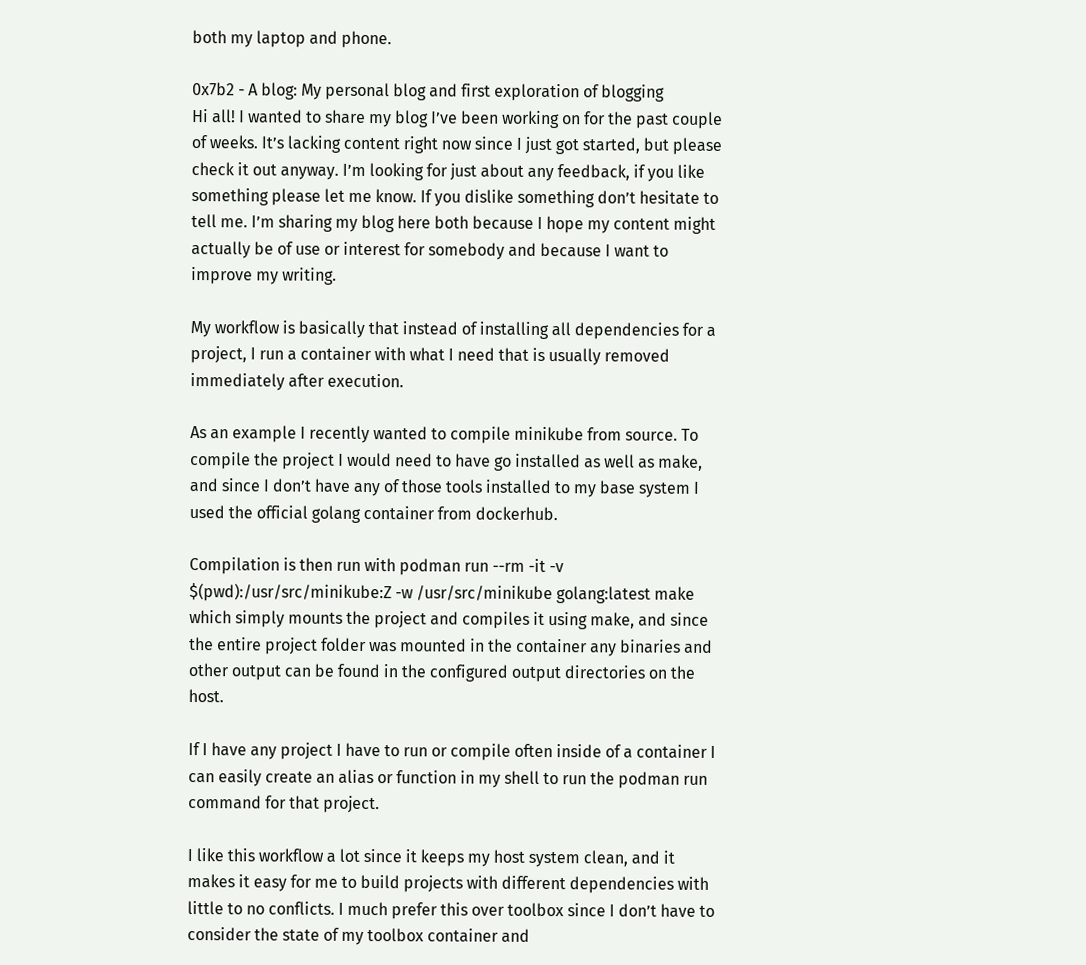both my laptop and phone.

0x7b2 - A blog: My personal blog and first exploration of blogging
Hi all! I wanted to share my blog I’ve been working on for the past couple of weeks. It’s lacking content right now since I just got started, but please check it out anyway. I’m looking for just about any feedback, if you like something please let me know. If you dislike something don’t hesitate to tell me. I’m sharing my blog here both because I hope my content might actually be of use or interest for somebody and because I want to improve my writing.

My workflow is basically that instead of installing all dependencies for a project, I run a container with what I need that is usually removed immediately after execution.

As an example I recently wanted to compile minikube from source. To compile the project I would need to have go installed as well as make, and since I don’t have any of those tools installed to my base system I used the official golang container from dockerhub.

Compilation is then run with podman run --rm -it -v $(pwd):/usr/src/minikube:Z -w /usr/src/minikube golang:latest make which simply mounts the project and compiles it using make, and since the entire project folder was mounted in the container any binaries and other output can be found in the configured output directories on the host.

If I have any project I have to run or compile often inside of a container I can easily create an alias or function in my shell to run the podman run command for that project.

I like this workflow a lot since it keeps my host system clean, and it makes it easy for me to build projects with different dependencies with little to no conflicts. I much prefer this over toolbox since I don’t have to consider the state of my toolbox container and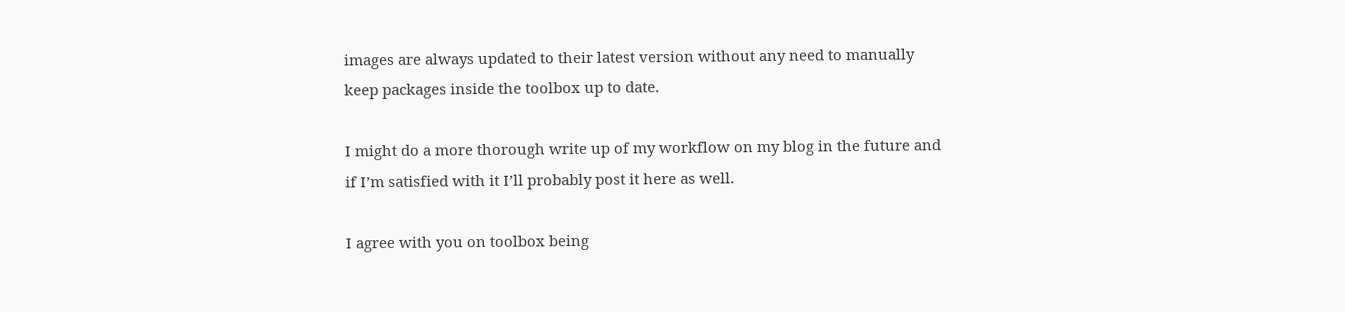images are always updated to their latest version without any need to manually keep packages inside the toolbox up to date.

I might do a more thorough write up of my workflow on my blog in the future and if I’m satisfied with it I’ll probably post it here as well.

I agree with you on toolbox being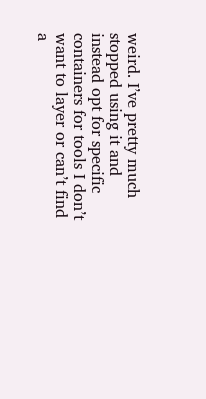weird. I’ve pretty much stopped using it and instead opt for specific containers for tools I don’t want to layer or can’t find a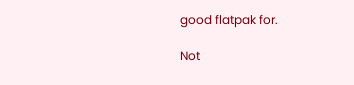good flatpak for.

Not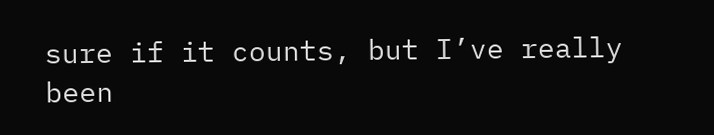sure if it counts, but I’ve really been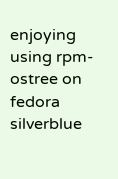enjoying using rpm-ostree on fedora silverblue